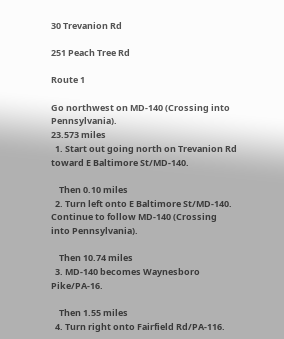30 Trevanion Rd

251 Peach Tree Rd

Route 1

Go northwest on MD-140 (Crossing into Pennsylvania).
23.573 miles
  1. Start out going north on Trevanion Rd toward E Baltimore St/MD-140.

    Then 0.10 miles
  2. Turn left onto E Baltimore St/MD-140. Continue to follow MD-140 (Crossing into Pennsylvania).

    Then 10.74 miles
  3. MD-140 becomes Waynesboro Pike/PA-16.

    Then 1.55 miles
  4. Turn right onto Fairfield Rd/PA-116.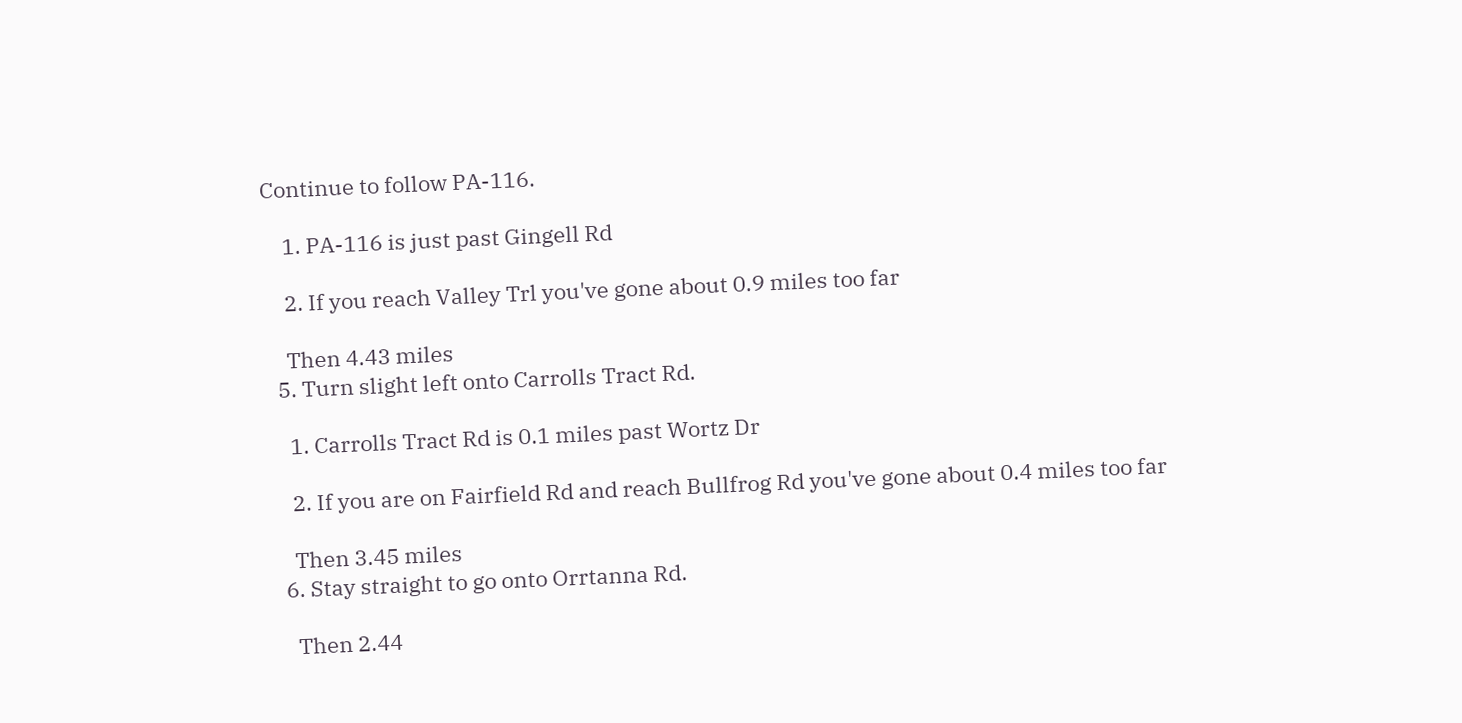Continue to follow PA-116.

    1. PA-116 is just past Gingell Rd

    2. If you reach Valley Trl you've gone about 0.9 miles too far

    Then 4.43 miles
  5. Turn slight left onto Carrolls Tract Rd.

    1. Carrolls Tract Rd is 0.1 miles past Wortz Dr

    2. If you are on Fairfield Rd and reach Bullfrog Rd you've gone about 0.4 miles too far

    Then 3.45 miles
  6. Stay straight to go onto Orrtanna Rd.

    Then 2.44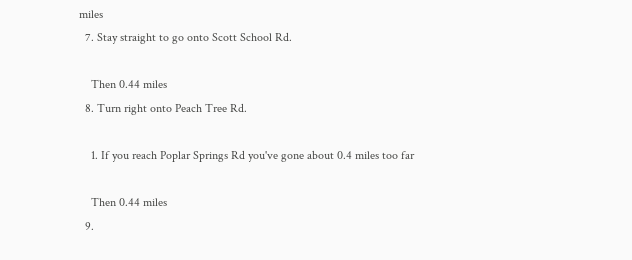miles
  7. Stay straight to go onto Scott School Rd.

    Then 0.44 miles
  8. Turn right onto Peach Tree Rd.

    1. If you reach Poplar Springs Rd you've gone about 0.4 miles too far

    Then 0.44 miles
  9.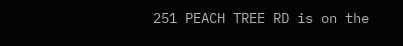251 PEACH TREE RD is on the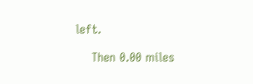left.

    Then 0.00 miles